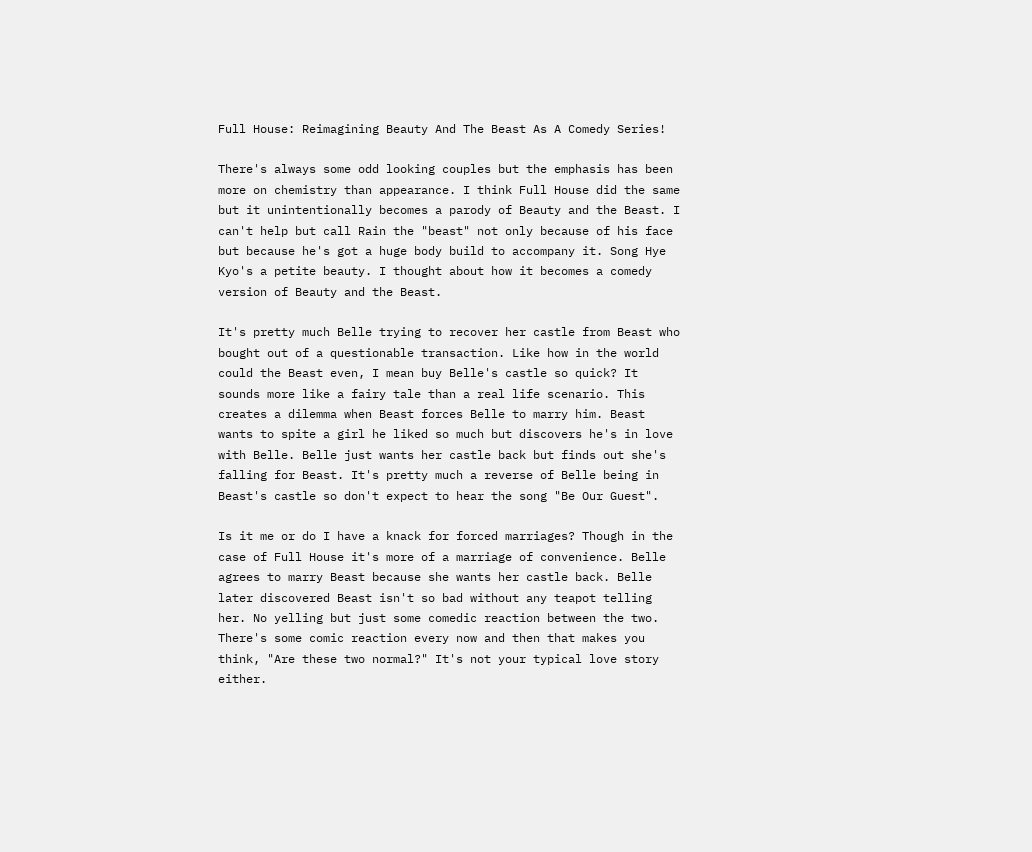Full House: Reimagining Beauty And The Beast As A Comedy Series!

There's always some odd looking couples but the emphasis has been more on chemistry than appearance. I think Full House did the same but it unintentionally becomes a parody of Beauty and the Beast. I can't help but call Rain the "beast" not only because of his face but because he's got a huge body build to accompany it. Song Hye Kyo's a petite beauty. I thought about how it becomes a comedy version of Beauty and the Beast.

It's pretty much Belle trying to recover her castle from Beast who bought out of a questionable transaction. Like how in the world could the Beast even, I mean buy Belle's castle so quick? It sounds more like a fairy tale than a real life scenario. This creates a dilemma when Beast forces Belle to marry him. Beast wants to spite a girl he liked so much but discovers he's in love with Belle. Belle just wants her castle back but finds out she's falling for Beast. It's pretty much a reverse of Belle being in Beast's castle so don't expect to hear the song "Be Our Guest".

Is it me or do I have a knack for forced marriages? Though in the case of Full House it's more of a marriage of convenience. Belle agrees to marry Beast because she wants her castle back. Belle later discovered Beast isn't so bad without any teapot telling her. No yelling but just some comedic reaction between the two. There's some comic reaction every now and then that makes you think, "Are these two normal?" It's not your typical love story either.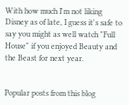With how much I'm not liking Disney as of late, I guess it's safe to say you might as well watch "Full House" if you enjoyed Beauty and the Beast for next year.


Popular posts from this blog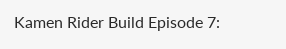Kamen Rider Build Episode 7: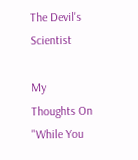The Devil's Scientist

My Thoughts On "While You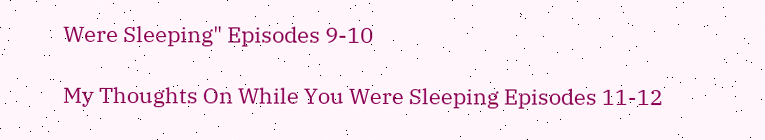Were Sleeping" Episodes 9-10

My Thoughts On While You Were Sleeping Episodes 11-12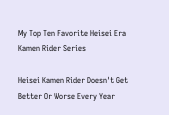My Top Ten Favorite Heisei Era Kamen Rider Series

Heisei Kamen Rider Doesn't Get Better Or Worse Every Year